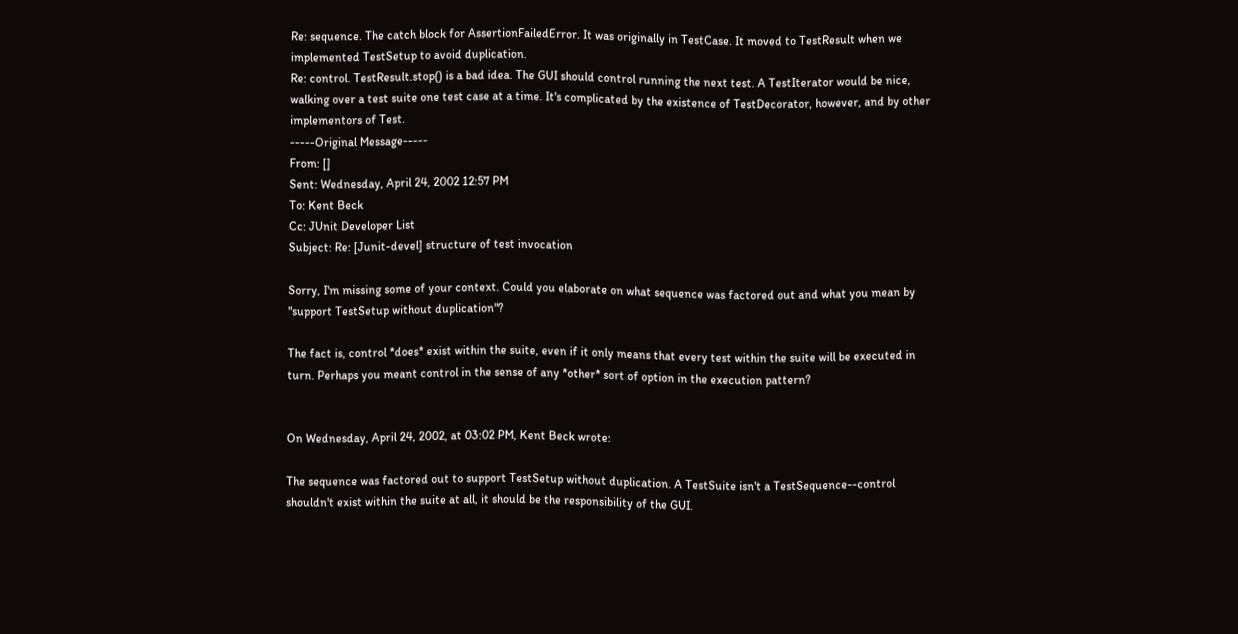Re: sequence. The catch block for AssertionFailedError. It was originally in TestCase. It moved to TestResult when we implemented TestSetup to avoid duplication.
Re: control. TestResult.stop() is a bad idea. The GUI should control running the next test. A TestIterator would be nice, walking over a test suite one test case at a time. It's complicated by the existence of TestDecorator, however, and by other implementors of Test.
-----Original Message-----
From: []
Sent: Wednesday, April 24, 2002 12:57 PM
To: Kent Beck
Cc: JUnit Developer List
Subject: Re: [Junit-devel] structure of test invocation

Sorry, I'm missing some of your context. Could you elaborate on what sequence was factored out and what you mean by "support TestSetup without duplication"?

The fact is, control *does* exist within the suite, even if it only means that every test within the suite will be executed in turn. Perhaps you meant control in the sense of any *other* sort of option in the execution pattern?


On Wednesday, April 24, 2002, at 03:02 PM, Kent Beck wrote:

The sequence was factored out to support TestSetup without duplication. A TestSuite isn't a TestSequence--control shouldn't exist within the suite at all, it should be the responsibility of the GUI.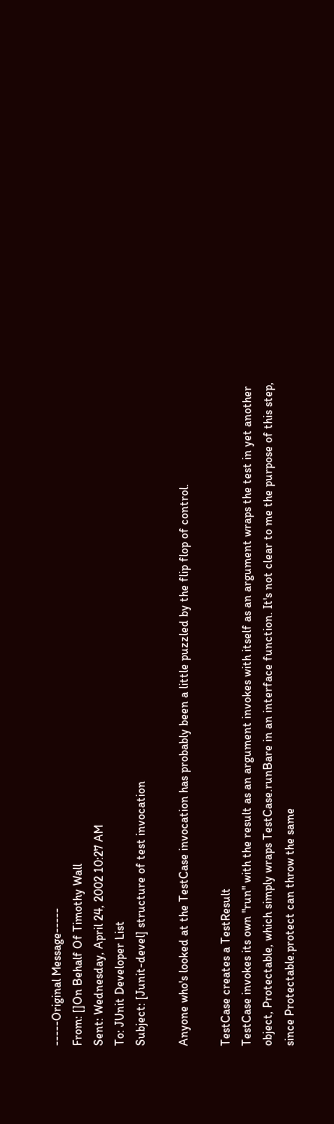-----Original Message-----
From: []On Behalf Of Timothy Wall
Sent: Wednesday, April 24, 2002 10:27 AM
To: JUnit Developer List
Subject: [Junit-devel] structure of test invocation

Anyone who's looked at the TestCase invocation has probably been a little puzzled by the flip flop of control.

TestCase creates a TestResult
TestCase invokes its own "run" with the result as an argument invokes with itself as an argument wraps the test in yet another object, Protectable, which simply wraps TestCase.runBare in an interface function. It's not clear to me the purpose of this step, since Protectable.protect can throw the same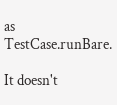as TestCase.runBare.

It doesn't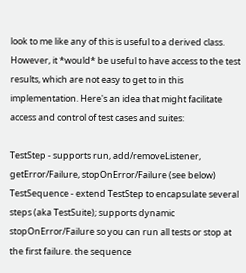look to me like any of this is useful to a derived class. However, it *would* be useful to have access to the test results, which are not easy to get to in this implementation. Here's an idea that might facilitate access and control of test cases and suites:

TestStep - supports run, add/removeListener, getError/Failure, stopOnError/Failure (see below)
TestSequence - extend TestStep to encapsulate several steps (aka TestSuite); supports dynamic stopOnError/Failure so you can run all tests or stop at the first failure. the sequence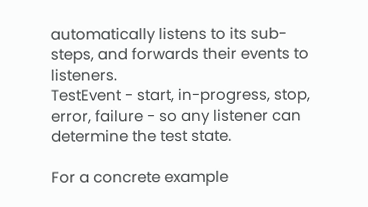automatically listens to its sub-steps, and forwards their events to listeners.
TestEvent - start, in-progress, stop, error, failure - so any listener can determine the test state.

For a concrete example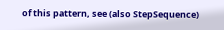of this pattern, see (also StepSequence)